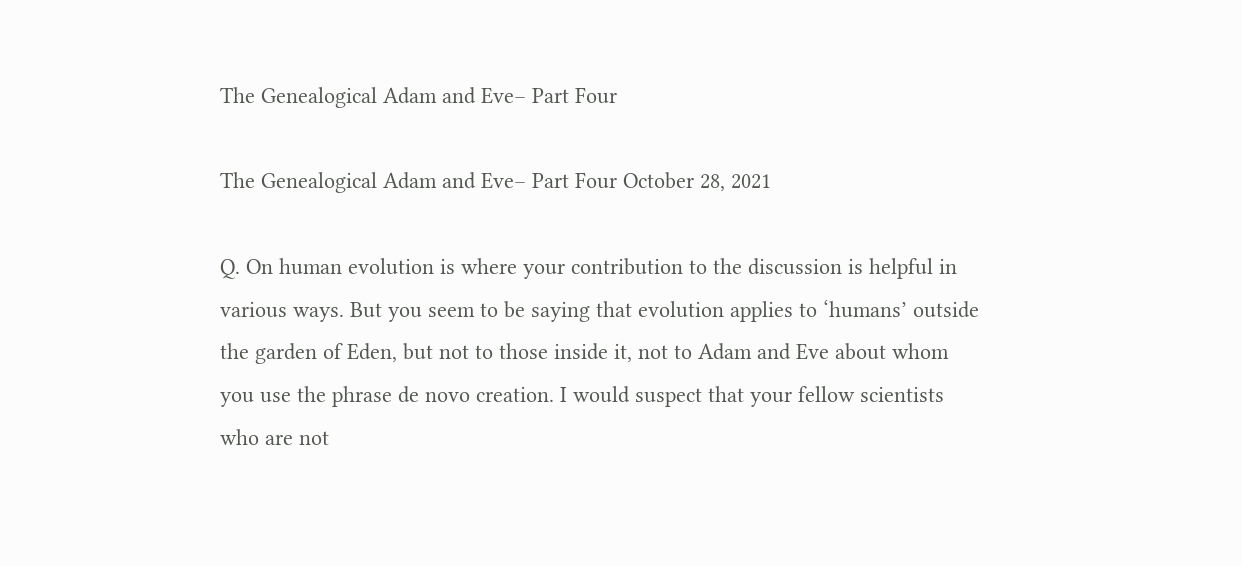The Genealogical Adam and Eve– Part Four

The Genealogical Adam and Eve– Part Four October 28, 2021

Q. On human evolution is where your contribution to the discussion is helpful in various ways. But you seem to be saying that evolution applies to ‘humans’ outside the garden of Eden, but not to those inside it, not to Adam and Eve about whom you use the phrase de novo creation. I would suspect that your fellow scientists who are not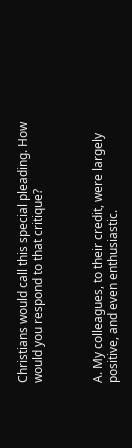Christians would call this special pleading. How would you respond to that critique?



A. My colleagues, to their credit, were largely positive, and even enthusiastic.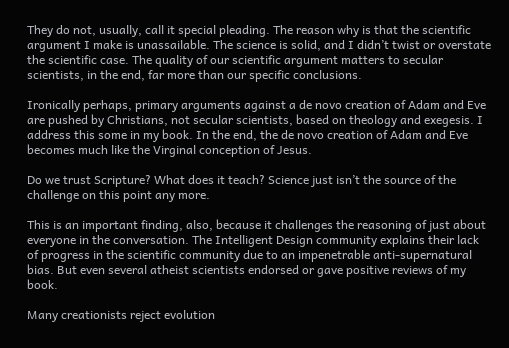They do not, usually, call it special pleading. The reason why is that the scientific argument I make is unassailable. The science is solid, and I didn’t twist or overstate the scientific case. The quality of our scientific argument matters to secular scientists, in the end, far more than our specific conclusions.

Ironically perhaps, primary arguments against a de novo creation of Adam and Eve are pushed by Christians, not secular scientists, based on theology and exegesis. I address this some in my book. In the end, the de novo creation of Adam and Eve becomes much like the Virginal conception of Jesus.

Do we trust Scripture? What does it teach? Science just isn’t the source of the challenge on this point any more.

This is an important finding, also, because it challenges the reasoning of just about everyone in the conversation. The Intelligent Design community explains their lack of progress in the scientific community due to an impenetrable anti-supernatural bias. But even several atheist scientists endorsed or gave positive reviews of my book.

Many creationists reject evolution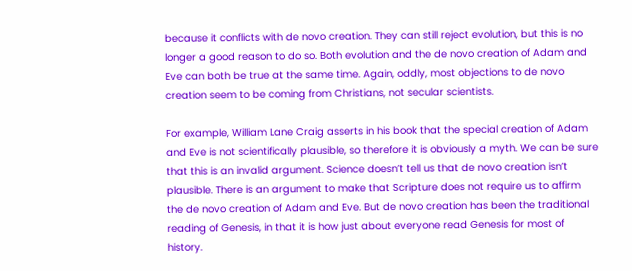because it conflicts with de novo creation. They can still reject evolution, but this is no longer a good reason to do so. Both evolution and the de novo creation of Adam and Eve can both be true at the same time. Again, oddly, most objections to de novo creation seem to be coming from Christians, not secular scientists.

For example, William Lane Craig asserts in his book that the special creation of Adam and Eve is not scientifically plausible, so therefore it is obviously a myth. We can be sure that this is an invalid argument. Science doesn’t tell us that de novo creation isn’t plausible. There is an argument to make that Scripture does not require us to affirm the de novo creation of Adam and Eve. But de novo creation has been the traditional reading of Genesis, in that it is how just about everyone read Genesis for most of history.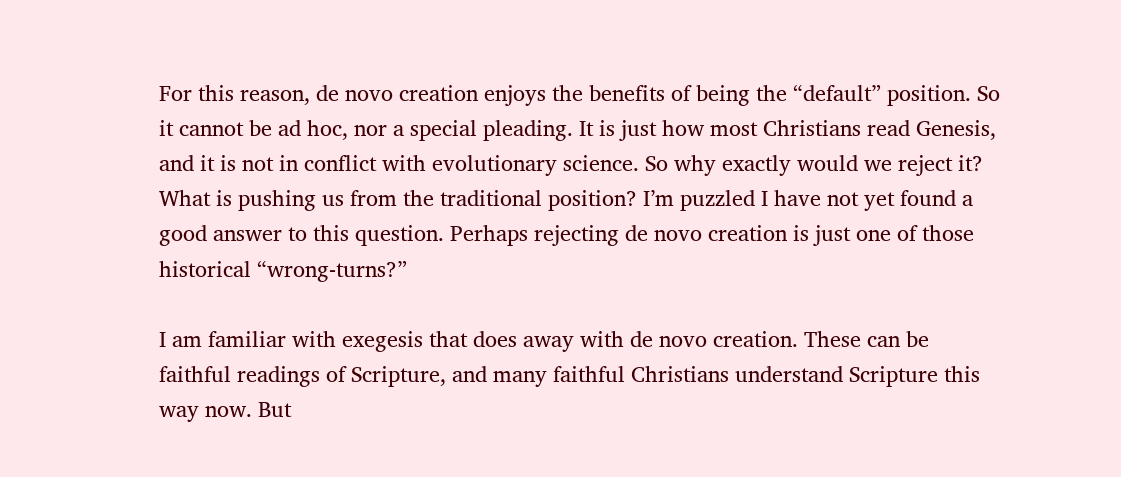For this reason, de novo creation enjoys the benefits of being the “default” position. So it cannot be ad hoc, nor a special pleading. It is just how most Christians read Genesis, and it is not in conflict with evolutionary science. So why exactly would we reject it? What is pushing us from the traditional position? I’m puzzled I have not yet found a good answer to this question. Perhaps rejecting de novo creation is just one of those historical “wrong-turns?”

I am familiar with exegesis that does away with de novo creation. These can be faithful readings of Scripture, and many faithful Christians understand Scripture this way now. But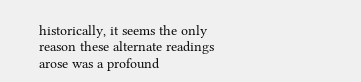historically, it seems the only reason these alternate readings arose was a profound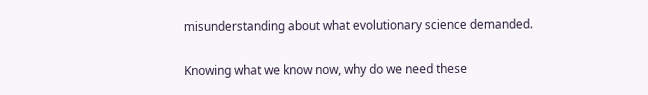misunderstanding about what evolutionary science demanded.

Knowing what we know now, why do we need these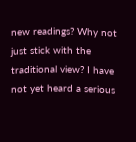new readings? Why not just stick with the traditional view? I have not yet heard a serious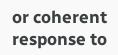or coherent response to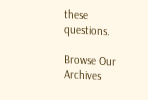these questions.

Browse Our Archives